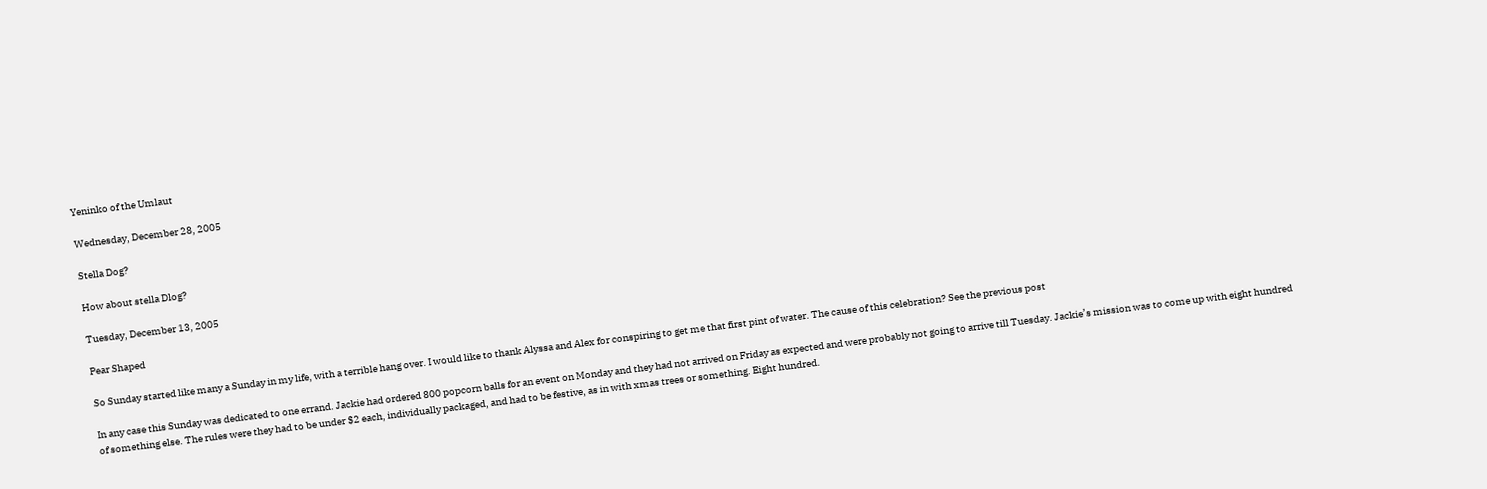Yeninko of the Umlaut

Wednesday, December 28, 2005

Stella Dog?

How about stella Dlog?

Tuesday, December 13, 2005

Pear Shaped

So Sunday started like many a Sunday in my life, with a terrible hang over. I would like to thank Alyssa and Alex for conspiring to get me that first pint of water. The cause of this celebration? See the previous post

In any case this Sunday was dedicated to one errand. Jackie had ordered 800 popcorn balls for an event on Monday and they had not arrived on Friday as expected and were probably not going to arrive till Tuesday. Jackie’s mission was to come up with eight hundred of something else. The rules were they had to be under $2 each, individually packaged, and had to be festive, as in with xmas trees or something. Eight hundred.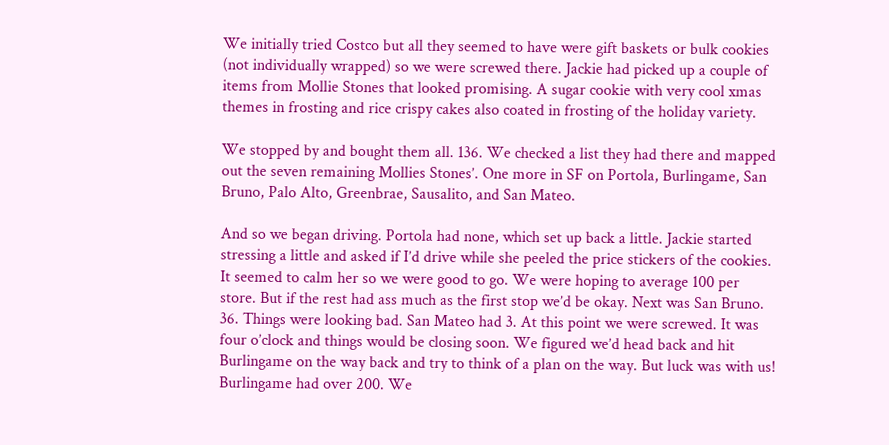We initially tried Costco but all they seemed to have were gift baskets or bulk cookies (not individually wrapped) so we were screwed there. Jackie had picked up a couple of items from Mollie Stones that looked promising. A sugar cookie with very cool xmas themes in frosting and rice crispy cakes also coated in frosting of the holiday variety.

We stopped by and bought them all. 136. We checked a list they had there and mapped out the seven remaining Mollies Stones’. One more in SF on Portola, Burlingame, San Bruno, Palo Alto, Greenbrae, Sausalito, and San Mateo.

And so we began driving. Portola had none, which set up back a little. Jackie started stressing a little and asked if I’d drive while she peeled the price stickers of the cookies. It seemed to calm her so we were good to go. We were hoping to average 100 per store. But if the rest had ass much as the first stop we’d be okay. Next was San Bruno. 36. Things were looking bad. San Mateo had 3. At this point we were screwed. It was four o’clock and things would be closing soon. We figured we’d head back and hit Burlingame on the way back and try to think of a plan on the way. But luck was with us! Burlingame had over 200. We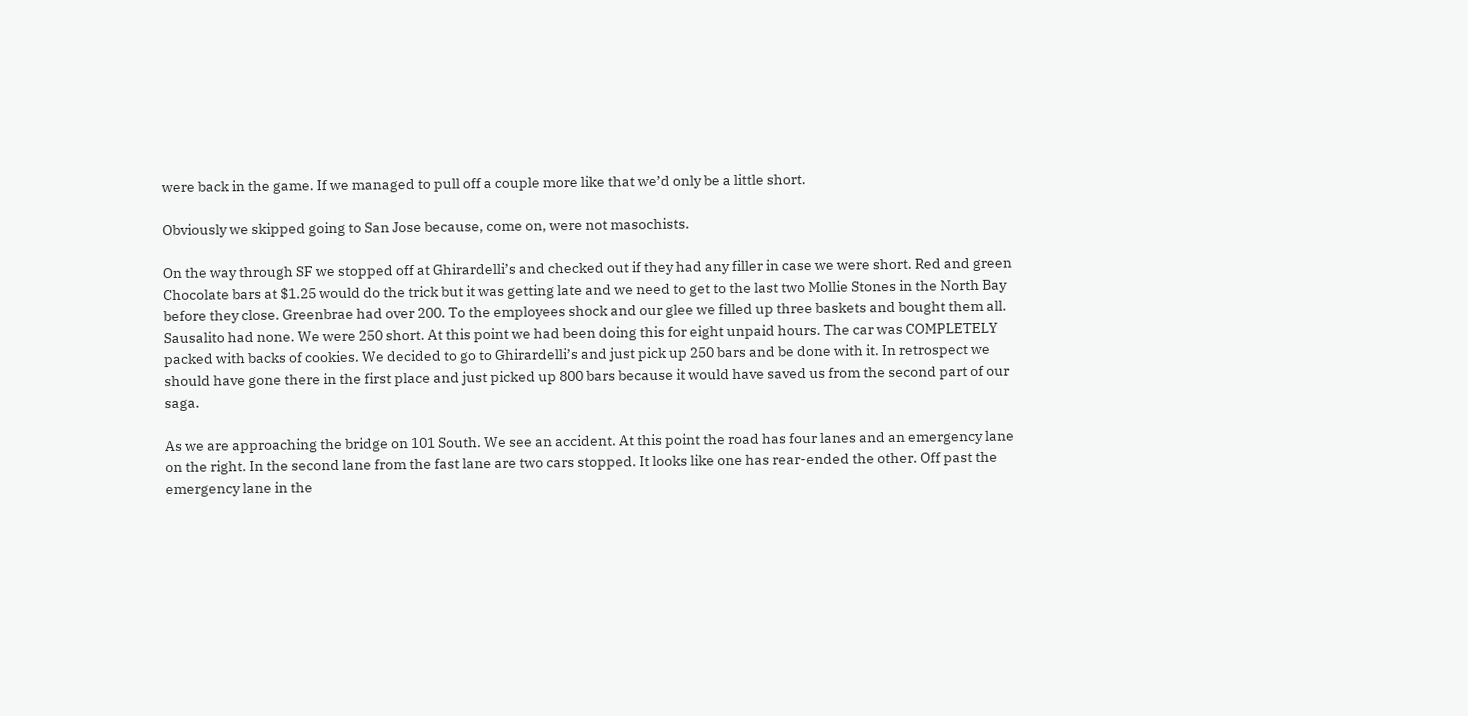were back in the game. If we managed to pull off a couple more like that we’d only be a little short.

Obviously we skipped going to San Jose because, come on, were not masochists.

On the way through SF we stopped off at Ghirardelli’s and checked out if they had any filler in case we were short. Red and green Chocolate bars at $1.25 would do the trick but it was getting late and we need to get to the last two Mollie Stones in the North Bay before they close. Greenbrae had over 200. To the employees shock and our glee we filled up three baskets and bought them all. Sausalito had none. We were 250 short. At this point we had been doing this for eight unpaid hours. The car was COMPLETELY packed with backs of cookies. We decided to go to Ghirardelli’s and just pick up 250 bars and be done with it. In retrospect we should have gone there in the first place and just picked up 800 bars because it would have saved us from the second part of our saga.

As we are approaching the bridge on 101 South. We see an accident. At this point the road has four lanes and an emergency lane on the right. In the second lane from the fast lane are two cars stopped. It looks like one has rear-ended the other. Off past the emergency lane in the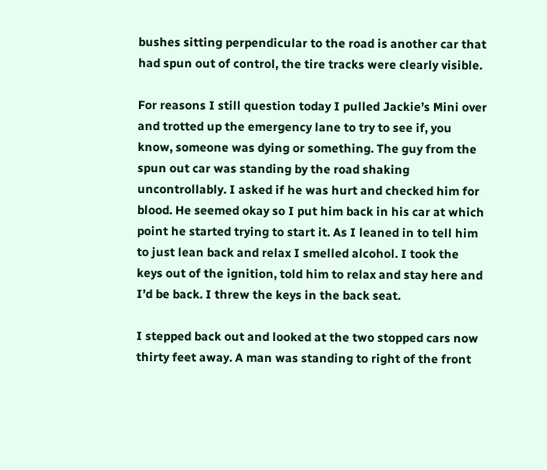bushes sitting perpendicular to the road is another car that had spun out of control, the tire tracks were clearly visible.

For reasons I still question today I pulled Jackie’s Mini over and trotted up the emergency lane to try to see if, you know, someone was dying or something. The guy from the spun out car was standing by the road shaking uncontrollably. I asked if he was hurt and checked him for blood. He seemed okay so I put him back in his car at which point he started trying to start it. As I leaned in to tell him to just lean back and relax I smelled alcohol. I took the keys out of the ignition, told him to relax and stay here and I’d be back. I threw the keys in the back seat.

I stepped back out and looked at the two stopped cars now thirty feet away. A man was standing to right of the front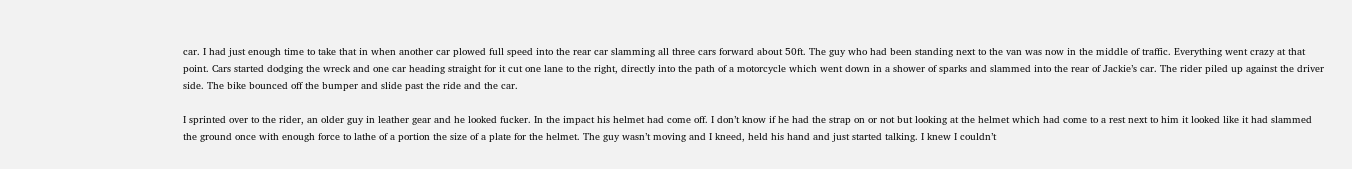car. I had just enough time to take that in when another car plowed full speed into the rear car slamming all three cars forward about 50ft. The guy who had been standing next to the van was now in the middle of traffic. Everything went crazy at that point. Cars started dodging the wreck and one car heading straight for it cut one lane to the right, directly into the path of a motorcycle which went down in a shower of sparks and slammed into the rear of Jackie’s car. The rider piled up against the driver side. The bike bounced off the bumper and slide past the ride and the car.

I sprinted over to the rider, an older guy in leather gear and he looked fucker. In the impact his helmet had come off. I don’t know if he had the strap on or not but looking at the helmet which had come to a rest next to him it looked like it had slammed the ground once with enough force to lathe of a portion the size of a plate for the helmet. The guy wasn’t moving and I kneed, held his hand and just started talking. I knew I couldn’t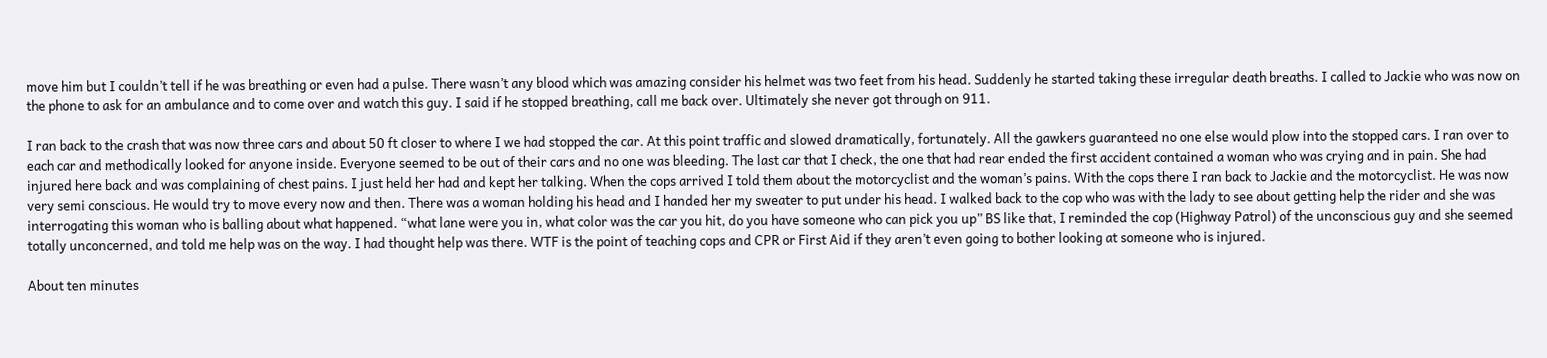move him but I couldn’t tell if he was breathing or even had a pulse. There wasn’t any blood which was amazing consider his helmet was two feet from his head. Suddenly he started taking these irregular death breaths. I called to Jackie who was now on the phone to ask for an ambulance and to come over and watch this guy. I said if he stopped breathing, call me back over. Ultimately she never got through on 911.

I ran back to the crash that was now three cars and about 50 ft closer to where I we had stopped the car. At this point traffic and slowed dramatically, fortunately. All the gawkers guaranteed no one else would plow into the stopped cars. I ran over to each car and methodically looked for anyone inside. Everyone seemed to be out of their cars and no one was bleeding. The last car that I check, the one that had rear ended the first accident contained a woman who was crying and in pain. She had injured here back and was complaining of chest pains. I just held her had and kept her talking. When the cops arrived I told them about the motorcyclist and the woman’s pains. With the cops there I ran back to Jackie and the motorcyclist. He was now very semi conscious. He would try to move every now and then. There was a woman holding his head and I handed her my sweater to put under his head. I walked back to the cop who was with the lady to see about getting help the rider and she was interrogating this woman who is balling about what happened. “what lane were you in, what color was the car you hit, do you have someone who can pick you up” BS like that, I reminded the cop (Highway Patrol) of the unconscious guy and she seemed totally unconcerned, and told me help was on the way. I had thought help was there. WTF is the point of teaching cops and CPR or First Aid if they aren’t even going to bother looking at someone who is injured.

About ten minutes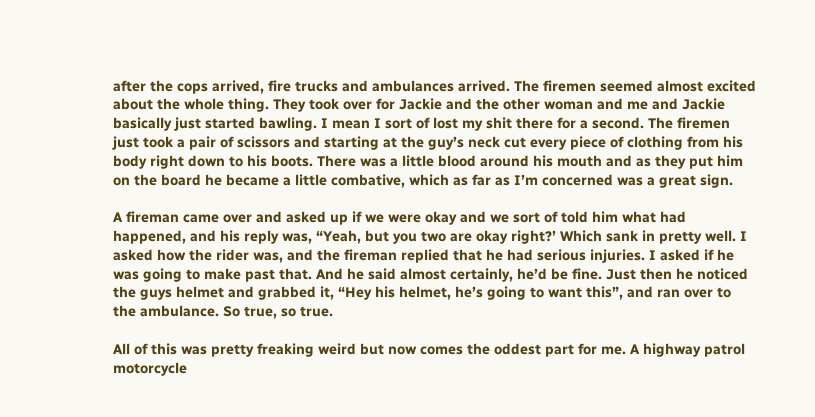after the cops arrived, fire trucks and ambulances arrived. The firemen seemed almost excited about the whole thing. They took over for Jackie and the other woman and me and Jackie basically just started bawling. I mean I sort of lost my shit there for a second. The firemen just took a pair of scissors and starting at the guy’s neck cut every piece of clothing from his body right down to his boots. There was a little blood around his mouth and as they put him on the board he became a little combative, which as far as I’m concerned was a great sign.

A fireman came over and asked up if we were okay and we sort of told him what had happened, and his reply was, “Yeah, but you two are okay right?’ Which sank in pretty well. I asked how the rider was, and the fireman replied that he had serious injuries. I asked if he was going to make past that. And he said almost certainly, he’d be fine. Just then he noticed the guys helmet and grabbed it, “Hey his helmet, he’s going to want this”, and ran over to the ambulance. So true, so true.

All of this was pretty freaking weird but now comes the oddest part for me. A highway patrol motorcycle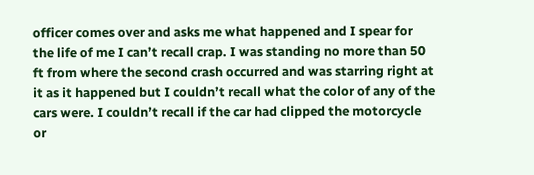officer comes over and asks me what happened and I spear for the life of me I can’t recall crap. I was standing no more than 50 ft from where the second crash occurred and was starring right at it as it happened but I couldn’t recall what the color of any of the cars were. I couldn’t recall if the car had clipped the motorcycle or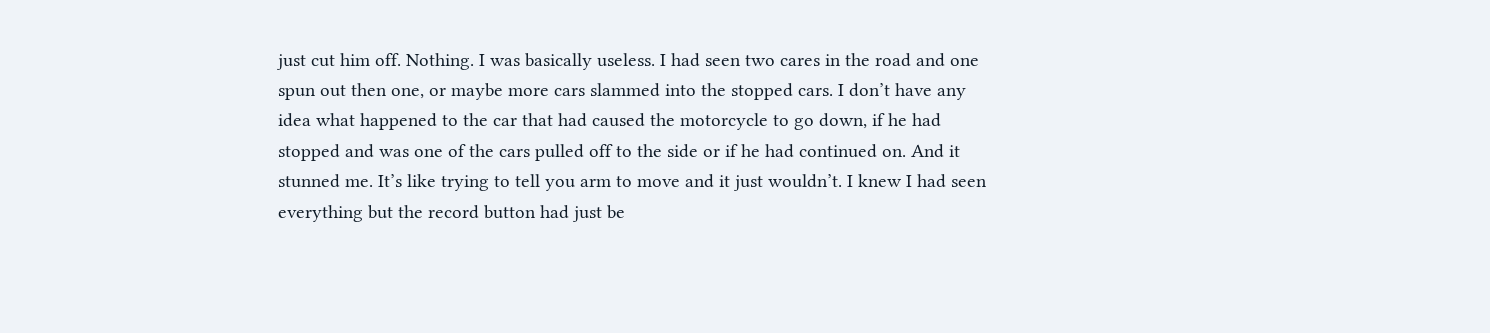just cut him off. Nothing. I was basically useless. I had seen two cares in the road and one spun out then one, or maybe more cars slammed into the stopped cars. I don’t have any idea what happened to the car that had caused the motorcycle to go down, if he had stopped and was one of the cars pulled off to the side or if he had continued on. And it stunned me. It’s like trying to tell you arm to move and it just wouldn’t. I knew I had seen everything but the record button had just be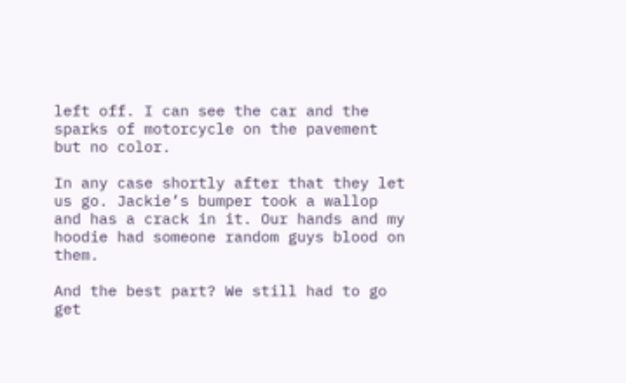left off. I can see the car and the sparks of motorcycle on the pavement but no color.

In any case shortly after that they let us go. Jackie’s bumper took a wallop and has a crack in it. Our hands and my hoodie had someone random guys blood on them.

And the best part? We still had to go get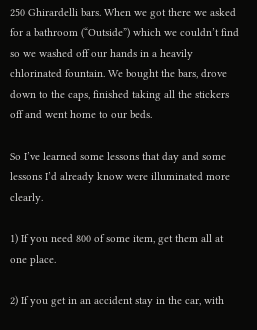250 Ghirardelli bars. When we got there we asked for a bathroom (“Outside”) which we couldn’t find so we washed off our hands in a heavily chlorinated fountain. We bought the bars, drove down to the caps, finished taking all the stickers off and went home to our beds.

So I’ve learned some lessons that day and some lessons I’d already know were illuminated more clearly.

1) If you need 800 of some item, get them all at one place.

2) If you get in an accident stay in the car, with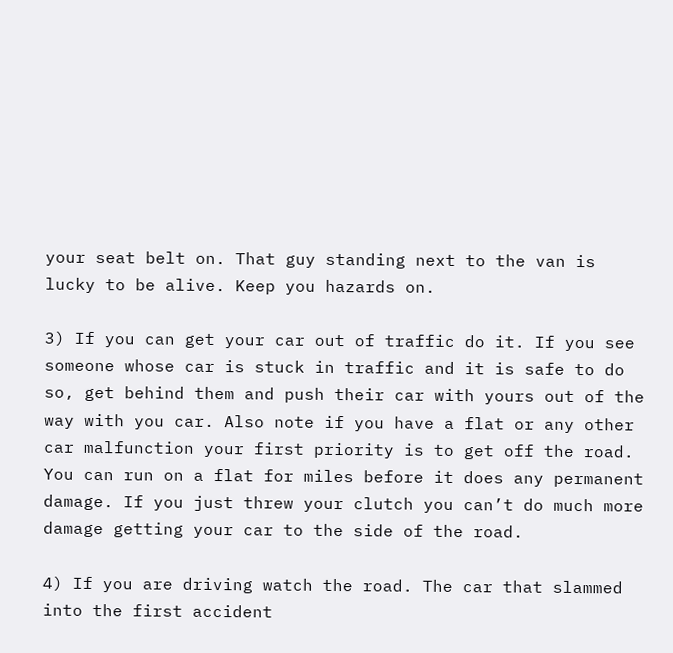your seat belt on. That guy standing next to the van is lucky to be alive. Keep you hazards on.

3) If you can get your car out of traffic do it. If you see someone whose car is stuck in traffic and it is safe to do so, get behind them and push their car with yours out of the way with you car. Also note if you have a flat or any other car malfunction your first priority is to get off the road. You can run on a flat for miles before it does any permanent damage. If you just threw your clutch you can’t do much more damage getting your car to the side of the road.

4) If you are driving watch the road. The car that slammed into the first accident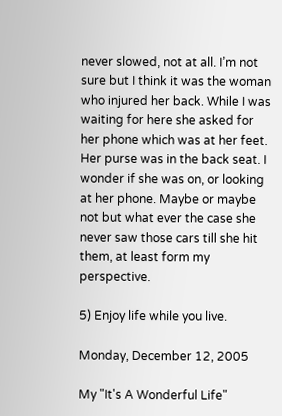never slowed, not at all. I’m not sure but I think it was the woman who injured her back. While I was waiting for here she asked for her phone which was at her feet. Her purse was in the back seat. I wonder if she was on, or looking at her phone. Maybe or maybe not but what ever the case she never saw those cars till she hit them, at least form my perspective.

5) Enjoy life while you live.

Monday, December 12, 2005

My "It's A Wonderful Life"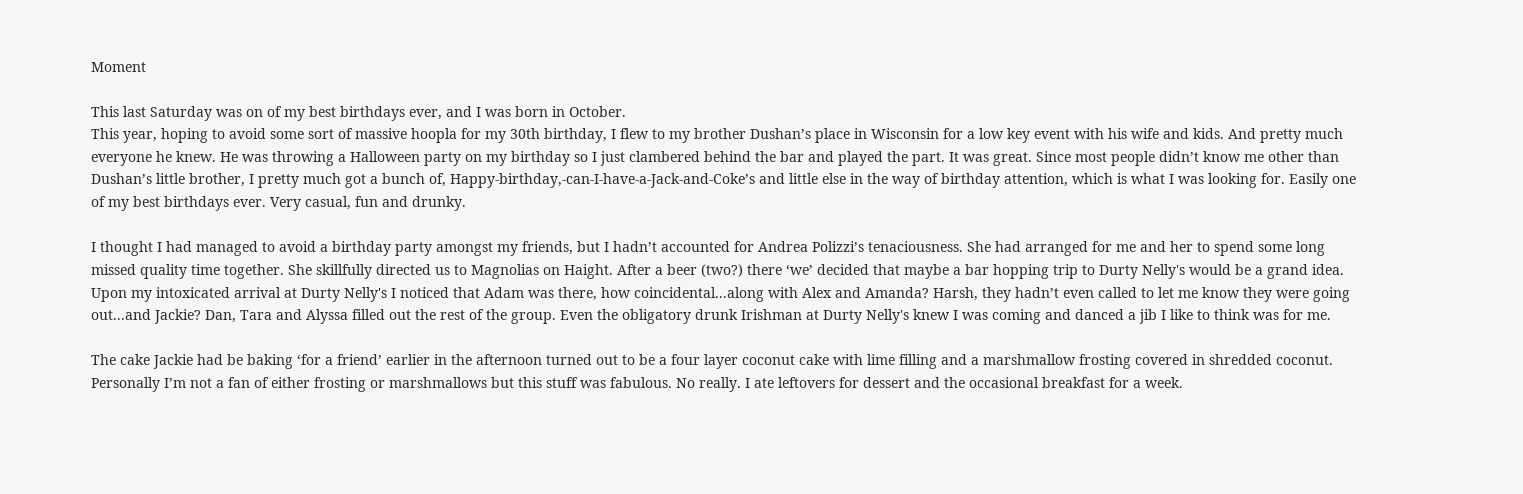Moment

This last Saturday was on of my best birthdays ever, and I was born in October.
This year, hoping to avoid some sort of massive hoopla for my 30th birthday, I flew to my brother Dushan’s place in Wisconsin for a low key event with his wife and kids. And pretty much everyone he knew. He was throwing a Halloween party on my birthday so I just clambered behind the bar and played the part. It was great. Since most people didn’t know me other than Dushan’s little brother, I pretty much got a bunch of, Happy-birthday,-can-I-have-a-Jack-and-Coke’s and little else in the way of birthday attention, which is what I was looking for. Easily one of my best birthdays ever. Very casual, fun and drunky.

I thought I had managed to avoid a birthday party amongst my friends, but I hadn’t accounted for Andrea Polizzi’s tenaciousness. She had arranged for me and her to spend some long missed quality time together. She skillfully directed us to Magnolias on Haight. After a beer (two?) there ‘we’ decided that maybe a bar hopping trip to Durty Nelly's would be a grand idea. Upon my intoxicated arrival at Durty Nelly's I noticed that Adam was there, how coincidental...along with Alex and Amanda? Harsh, they hadn’t even called to let me know they were going out...and Jackie? Dan, Tara and Alyssa filled out the rest of the group. Even the obligatory drunk Irishman at Durty Nelly's knew I was coming and danced a jib I like to think was for me.

The cake Jackie had be baking ‘for a friend’ earlier in the afternoon turned out to be a four layer coconut cake with lime filling and a marshmallow frosting covered in shredded coconut. Personally I’m not a fan of either frosting or marshmallows but this stuff was fabulous. No really. I ate leftovers for dessert and the occasional breakfast for a week.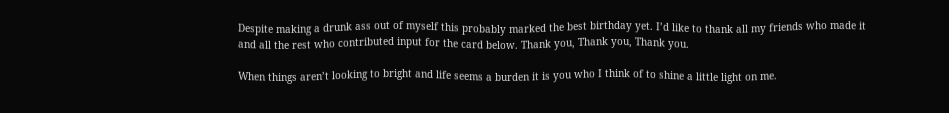Despite making a drunk ass out of myself this probably marked the best birthday yet. I’d like to thank all my friends who made it and all the rest who contributed input for the card below. Thank you, Thank you, Thank you.

When things aren’t looking to bright and life seems a burden it is you who I think of to shine a little light on me.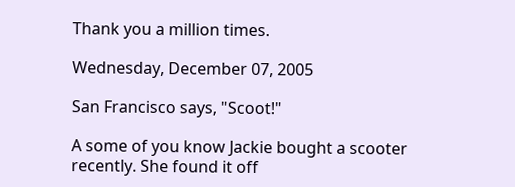Thank you a million times.

Wednesday, December 07, 2005

San Francisco says, "Scoot!"

A some of you know Jackie bought a scooter recently. She found it off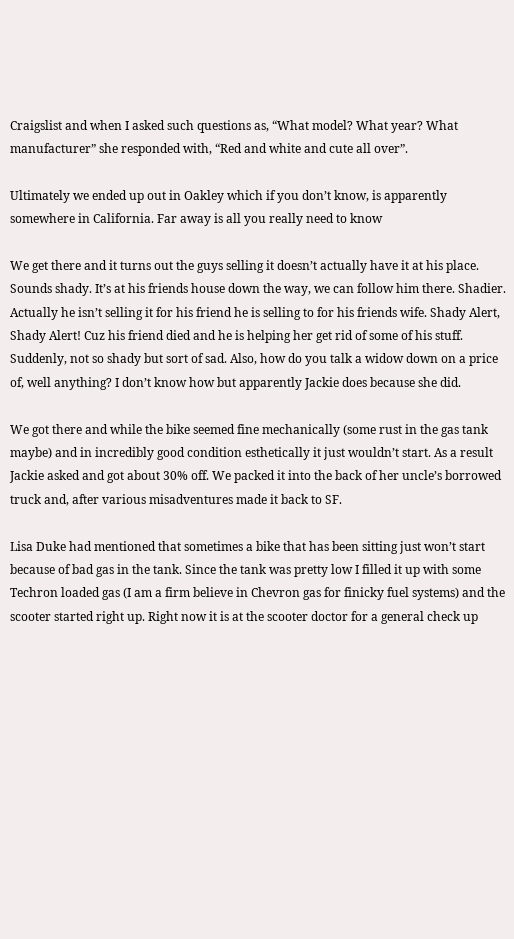Craigslist and when I asked such questions as, “What model? What year? What manufacturer” she responded with, “Red and white and cute all over”.

Ultimately we ended up out in Oakley which if you don’t know, is apparently somewhere in California. Far away is all you really need to know

We get there and it turns out the guys selling it doesn’t actually have it at his place. Sounds shady. It’s at his friends house down the way, we can follow him there. Shadier. Actually he isn’t selling it for his friend he is selling to for his friends wife. Shady Alert, Shady Alert! Cuz his friend died and he is helping her get rid of some of his stuff. Suddenly, not so shady but sort of sad. Also, how do you talk a widow down on a price of, well anything? I don’t know how but apparently Jackie does because she did.

We got there and while the bike seemed fine mechanically (some rust in the gas tank maybe) and in incredibly good condition esthetically it just wouldn’t start. As a result Jackie asked and got about 30% off. We packed it into the back of her uncle’s borrowed truck and, after various misadventures made it back to SF.

Lisa Duke had mentioned that sometimes a bike that has been sitting just won’t start because of bad gas in the tank. Since the tank was pretty low I filled it up with some Techron loaded gas (I am a firm believe in Chevron gas for finicky fuel systems) and the scooter started right up. Right now it is at the scooter doctor for a general check up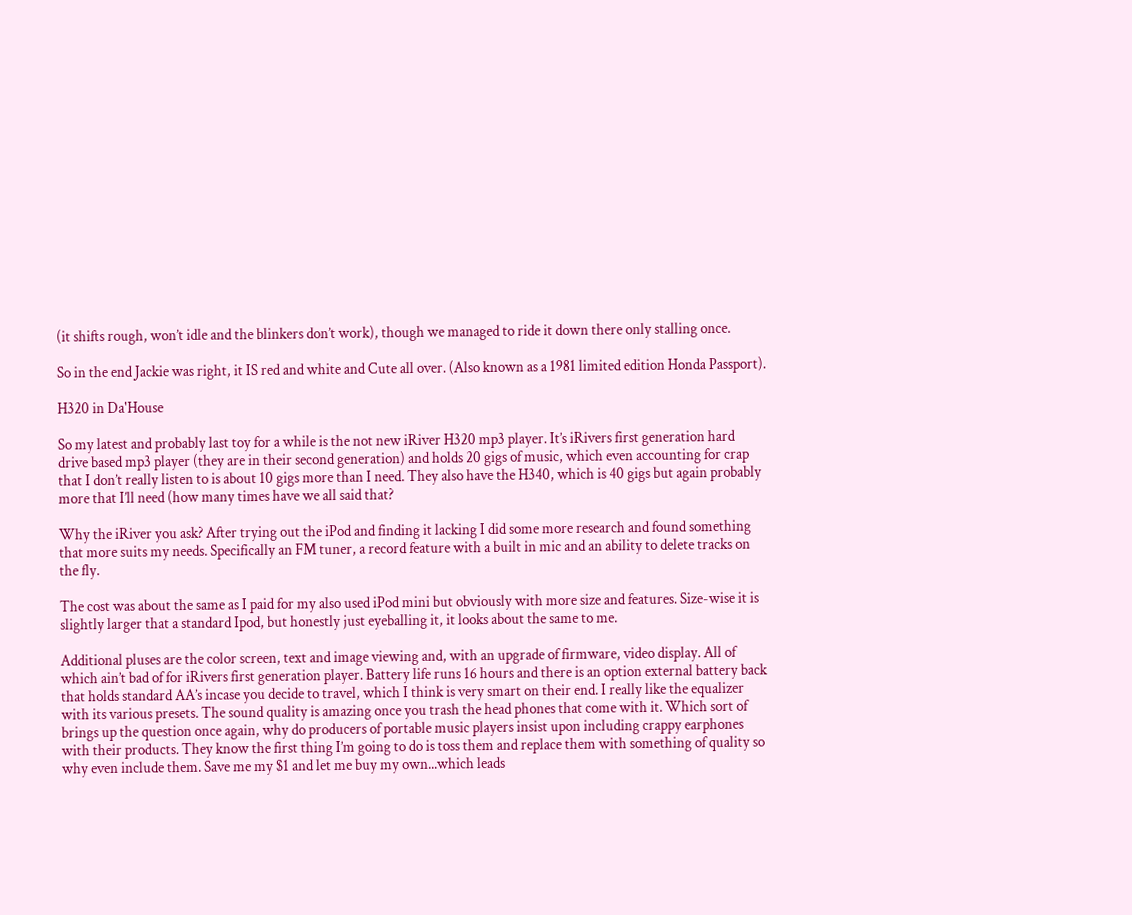(it shifts rough, won’t idle and the blinkers don’t work), though we managed to ride it down there only stalling once.

So in the end Jackie was right, it IS red and white and Cute all over. (Also known as a 1981 limited edition Honda Passport).

H320 in Da'House

So my latest and probably last toy for a while is the not new iRiver H320 mp3 player. It’s iRivers first generation hard drive based mp3 player (they are in their second generation) and holds 20 gigs of music, which even accounting for crap that I don’t really listen to is about 10 gigs more than I need. They also have the H340, which is 40 gigs but again probably more that I’ll need (how many times have we all said that?

Why the iRiver you ask? After trying out the iPod and finding it lacking I did some more research and found something that more suits my needs. Specifically an FM tuner, a record feature with a built in mic and an ability to delete tracks on the fly.

The cost was about the same as I paid for my also used iPod mini but obviously with more size and features. Size-wise it is slightly larger that a standard Ipod, but honestly just eyeballing it, it looks about the same to me.

Additional pluses are the color screen, text and image viewing and, with an upgrade of firmware, video display. All of which ain’t bad of for iRivers first generation player. Battery life runs 16 hours and there is an option external battery back that holds standard AA’s incase you decide to travel, which I think is very smart on their end. I really like the equalizer with its various presets. The sound quality is amazing once you trash the head phones that come with it. Which sort of brings up the question once again, why do producers of portable music players insist upon including crappy earphones with their products. They know the first thing I’m going to do is toss them and replace them with something of quality so why even include them. Save me my $1 and let me buy my own...which leads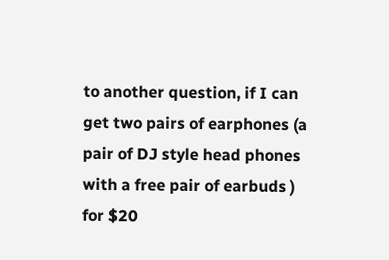to another question, if I can get two pairs of earphones (a pair of DJ style head phones with a free pair of earbuds ) for $20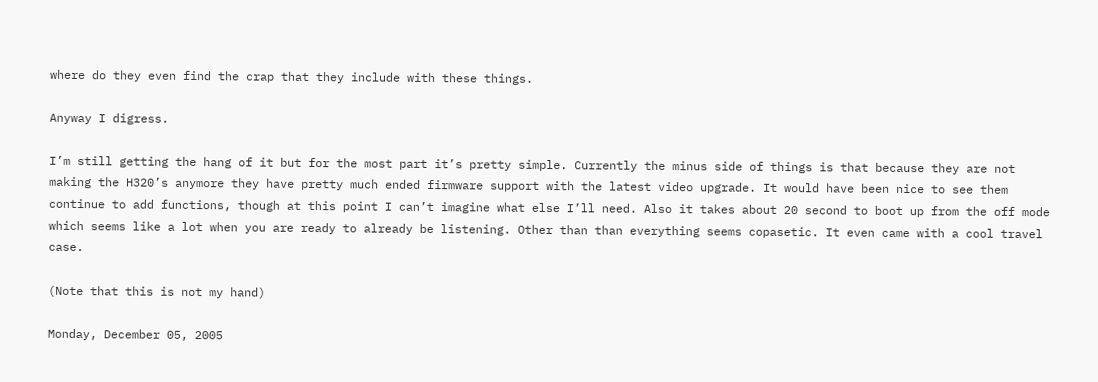where do they even find the crap that they include with these things.

Anyway I digress.

I’m still getting the hang of it but for the most part it’s pretty simple. Currently the minus side of things is that because they are not making the H320’s anymore they have pretty much ended firmware support with the latest video upgrade. It would have been nice to see them continue to add functions, though at this point I can’t imagine what else I’ll need. Also it takes about 20 second to boot up from the off mode which seems like a lot when you are ready to already be listening. Other than than everything seems copasetic. It even came with a cool travel case.

(Note that this is not my hand)

Monday, December 05, 2005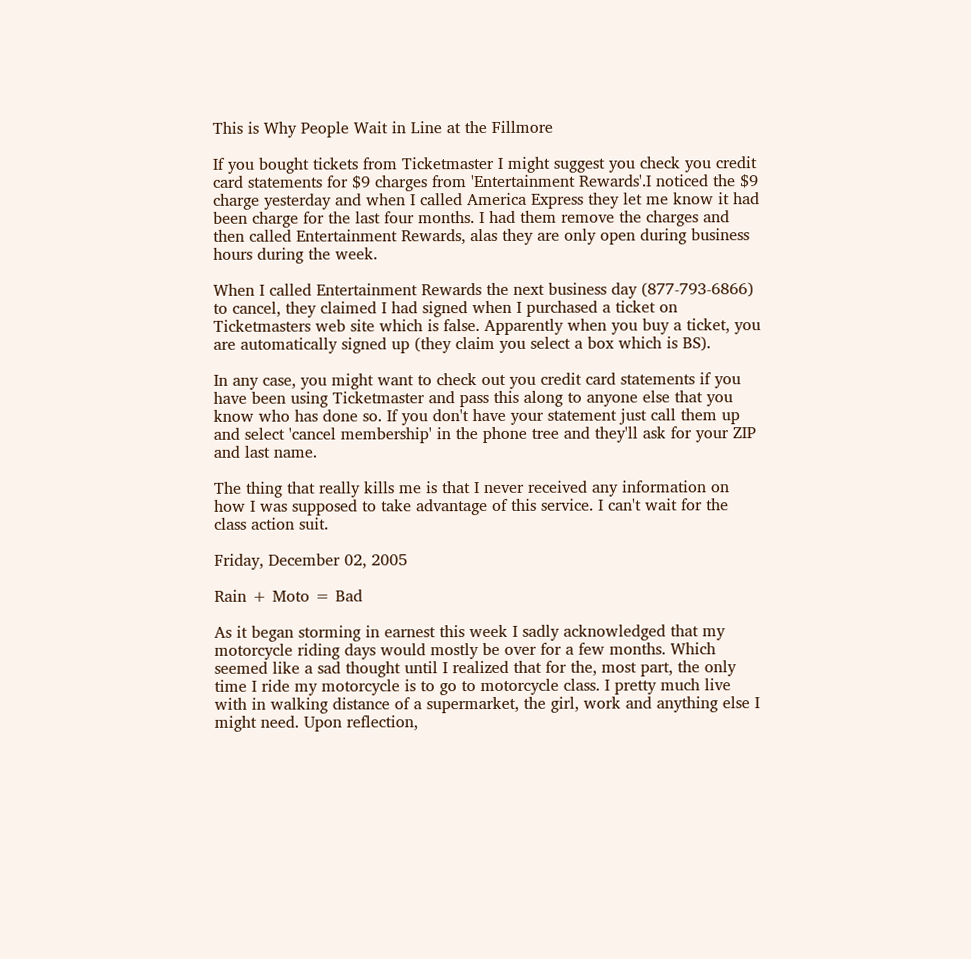This is Why People Wait in Line at the Fillmore

If you bought tickets from Ticketmaster I might suggest you check you credit card statements for $9 charges from 'Entertainment Rewards'.I noticed the $9 charge yesterday and when I called America Express they let me know it had been charge for the last four months. I had them remove the charges and then called Entertainment Rewards, alas they are only open during business hours during the week.

When I called Entertainment Rewards the next business day (877-793-6866) to cancel, they claimed I had signed when I purchased a ticket on Ticketmasters web site which is false. Apparently when you buy a ticket, you are automatically signed up (they claim you select a box which is BS).

In any case, you might want to check out you credit card statements if you have been using Ticketmaster and pass this along to anyone else that you know who has done so. If you don't have your statement just call them up and select 'cancel membership' in the phone tree and they'll ask for your ZIP and last name.

The thing that really kills me is that I never received any information on how I was supposed to take advantage of this service. I can't wait for the class action suit.

Friday, December 02, 2005

Rain + Moto = Bad

As it began storming in earnest this week I sadly acknowledged that my motorcycle riding days would mostly be over for a few months. Which seemed like a sad thought until I realized that for the, most part, the only time I ride my motorcycle is to go to motorcycle class. I pretty much live with in walking distance of a supermarket, the girl, work and anything else I might need. Upon reflection,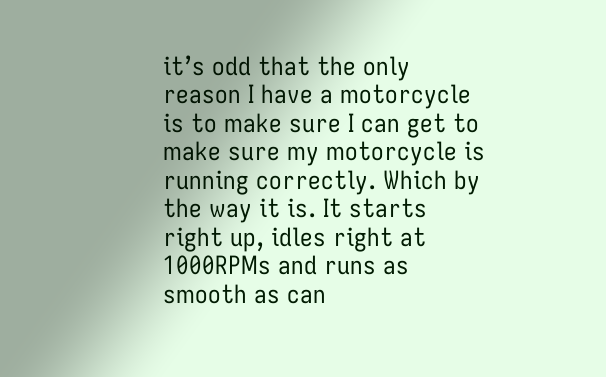it’s odd that the only reason I have a motorcycle is to make sure I can get to make sure my motorcycle is running correctly. Which by the way it is. It starts right up, idles right at 1000RPMs and runs as smooth as can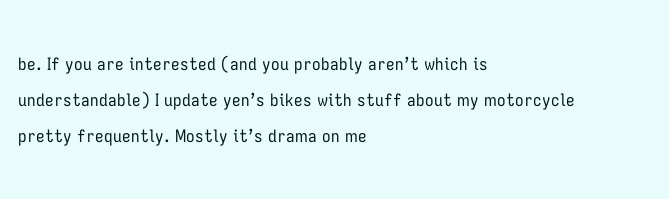be. If you are interested (and you probably aren’t which is understandable) I update yen’s bikes with stuff about my motorcycle pretty frequently. Mostly it’s drama on me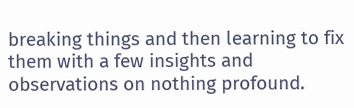breaking things and then learning to fix them with a few insights and observations on nothing profound.